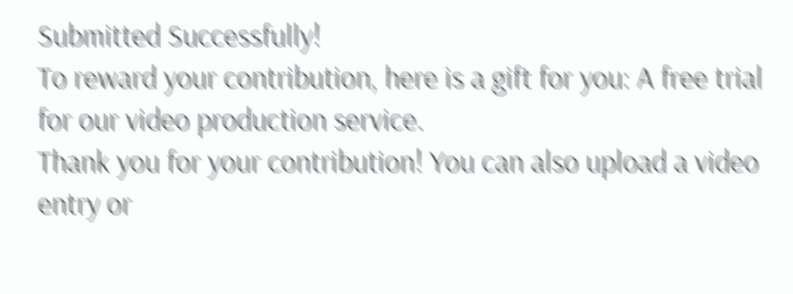Submitted Successfully!
To reward your contribution, here is a gift for you: A free trial for our video production service.
Thank you for your contribution! You can also upload a video entry or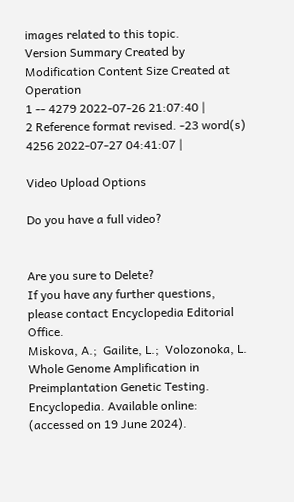images related to this topic.
Version Summary Created by Modification Content Size Created at Operation
1 -- 4279 2022-07-26 21:07:40 |
2 Reference format revised. -23 word(s) 4256 2022-07-27 04:41:07 |

Video Upload Options

Do you have a full video?


Are you sure to Delete?
If you have any further questions, please contact Encyclopedia Editorial Office.
Miskova, A.;  Gailite, L.;  Volozonoka, L. Whole Genome Amplification in Preimplantation Genetic Testing. Encyclopedia. Available online: (accessed on 19 June 2024).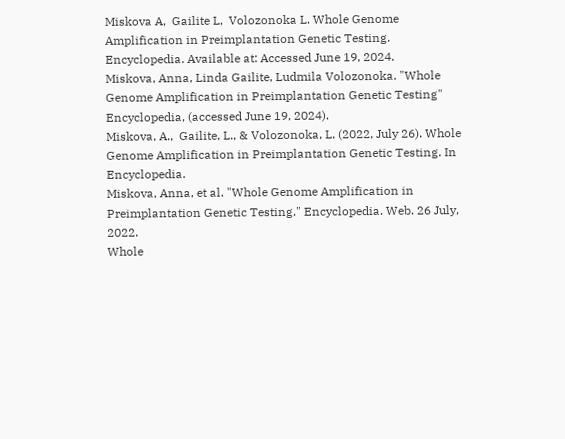Miskova A,  Gailite L,  Volozonoka L. Whole Genome Amplification in Preimplantation Genetic Testing. Encyclopedia. Available at: Accessed June 19, 2024.
Miskova, Anna, Linda Gailite, Ludmila Volozonoka. "Whole Genome Amplification in Preimplantation Genetic Testing" Encyclopedia, (accessed June 19, 2024).
Miskova, A.,  Gailite, L., & Volozonoka, L. (2022, July 26). Whole Genome Amplification in Preimplantation Genetic Testing. In Encyclopedia.
Miskova, Anna, et al. "Whole Genome Amplification in Preimplantation Genetic Testing." Encyclopedia. Web. 26 July, 2022.
Whole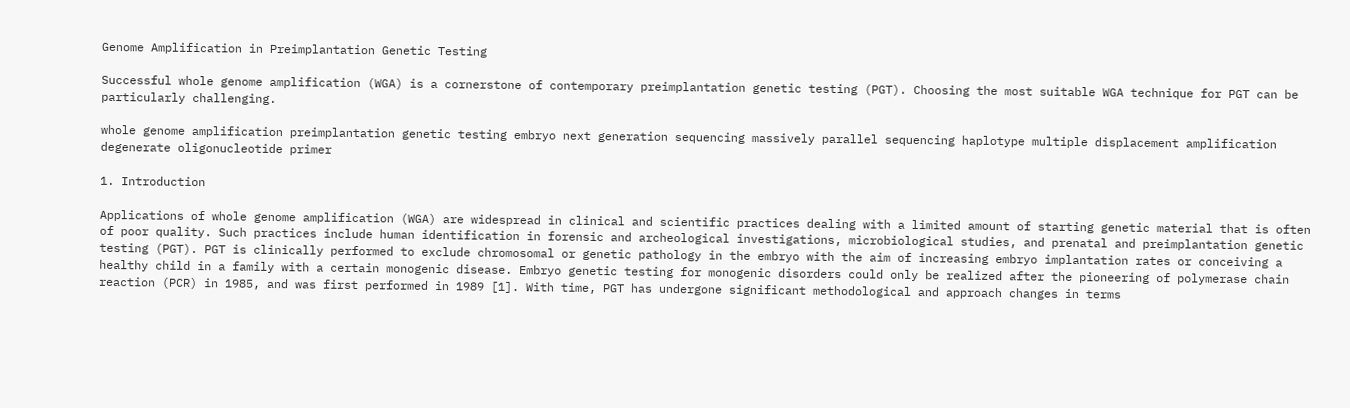Genome Amplification in Preimplantation Genetic Testing

Successful whole genome amplification (WGA) is a cornerstone of contemporary preimplantation genetic testing (PGT). Choosing the most suitable WGA technique for PGT can be particularly challenging.

whole genome amplification preimplantation genetic testing embryo next generation sequencing massively parallel sequencing haplotype multiple displacement amplification degenerate oligonucleotide primer

1. Introduction

Applications of whole genome amplification (WGA) are widespread in clinical and scientific practices dealing with a limited amount of starting genetic material that is often of poor quality. Such practices include human identification in forensic and archeological investigations, microbiological studies, and prenatal and preimplantation genetic testing (PGT). PGT is clinically performed to exclude chromosomal or genetic pathology in the embryo with the aim of increasing embryo implantation rates or conceiving a healthy child in a family with a certain monogenic disease. Embryo genetic testing for monogenic disorders could only be realized after the pioneering of polymerase chain reaction (PCR) in 1985, and was first performed in 1989 [1]. With time, PGT has undergone significant methodological and approach changes in terms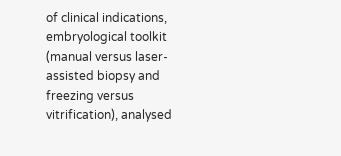of clinical indications, embryological toolkit (manual versus laser-assisted biopsy and freezing versus vitrification), analysed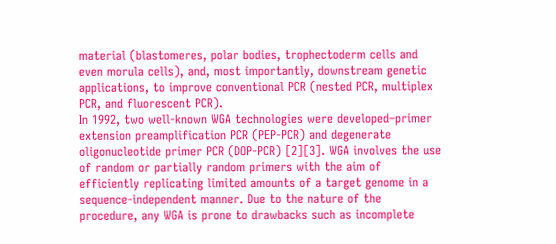material (blastomeres, polar bodies, trophectoderm cells and even morula cells), and, most importantly, downstream genetic applications, to improve conventional PCR (nested PCR, multiplex PCR, and fluorescent PCR).
In 1992, two well-known WGA technologies were developed–primer extension preamplification PCR (PEP-PCR) and degenerate oligonucleotide primer PCR (DOP-PCR) [2][3]. WGA involves the use of random or partially random primers with the aim of efficiently replicating limited amounts of a target genome in a sequence-independent manner. Due to the nature of the procedure, any WGA is prone to drawbacks such as incomplete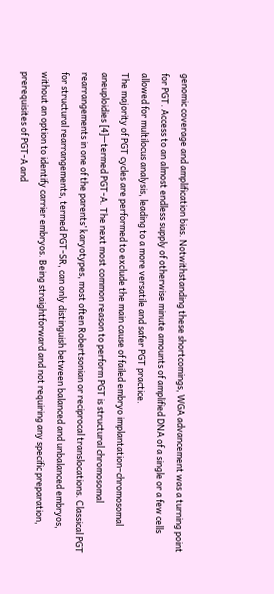genomic coverage and amplification bias. Notwithstanding these shortcomings, WGA advancement was a turning point for PGT. Access to an almost endless supply of otherwise minute amounts of amplified DNA of a single or a few cells allowed for multilocus analysis, leading to a more versatile and safer PGT practice.
The majority of PGT cycles are performed to exclude the main cause of failed embryo implantation–chromosomal aneuploidies [4]—termed PGT-A. The next most common reason to perform PGT is structural chromosomal rearrangements in one of the parents’ karyotypes, most often Robertsonian or reciprocal translocations. Classical PGT for structural rearrangements, termed PGT-SR, can only distinguish between balanced and unbalanced embryos, without an option to identify carrier embryos. Being straightforward and not requiring any specific preparation, prerequisites of PGT-A and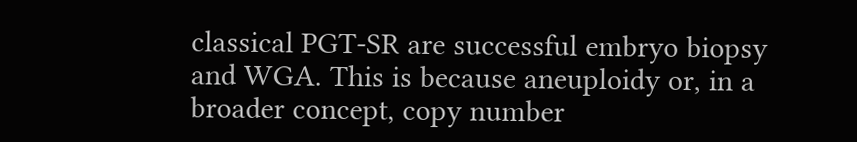classical PGT-SR are successful embryo biopsy and WGA. This is because aneuploidy or, in a broader concept, copy number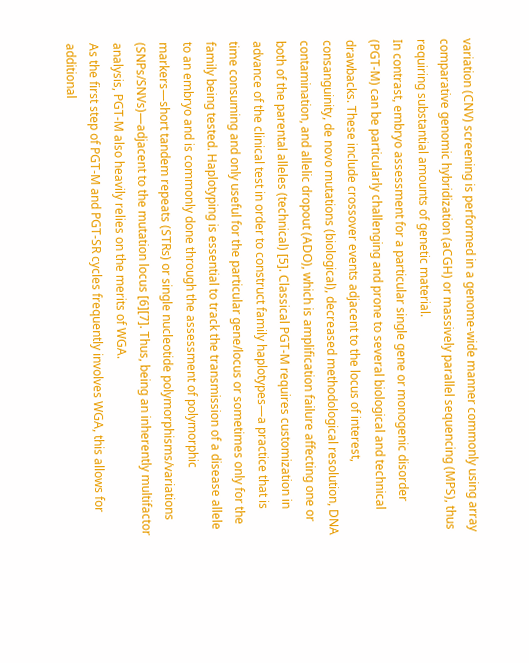variation (CNV) screening is performed in a genome-wide manner commonly using array comparative genomic hybridization (aCGH) or massively parallel sequencing (MPS), thus requiring substantial amounts of genetic material.
In contrast, embryo assessment for a particular single gene or monogenic disorder (PGT-M) can be particularly challenging and prone to several biological and technical drawbacks. These include crossover events adjacent to the locus of interest, consanguinity, de novo mutations (biological), decreased methodological resolution, DNA contamination, and allelic dropout (ADO), which is amplification failure affecting one or both of the parental alleles (technical) [5]. Classical PGT-M requires customization in advance of the clinical test in order to construct family haplotypes—a practice that is time consuming and only useful for the particular gene/locus or sometimes only for the family being tested. Haplotyping is essential to track the transmission of a disease allele to an embryo and is commonly done through the assessment of polymorphic markers—short tandem repeats (STRs) or single nucleotide polymorphisms/variations (SNPs/SNVs)—adjacent to the mutation locus [6][7]. Thus, being an inherently multifactor analysis, PGT-M also heavily relies on the merits of WGA.
As the first step of PGT-M and PGT-SR cycles frequently involves WGA, this allows for additional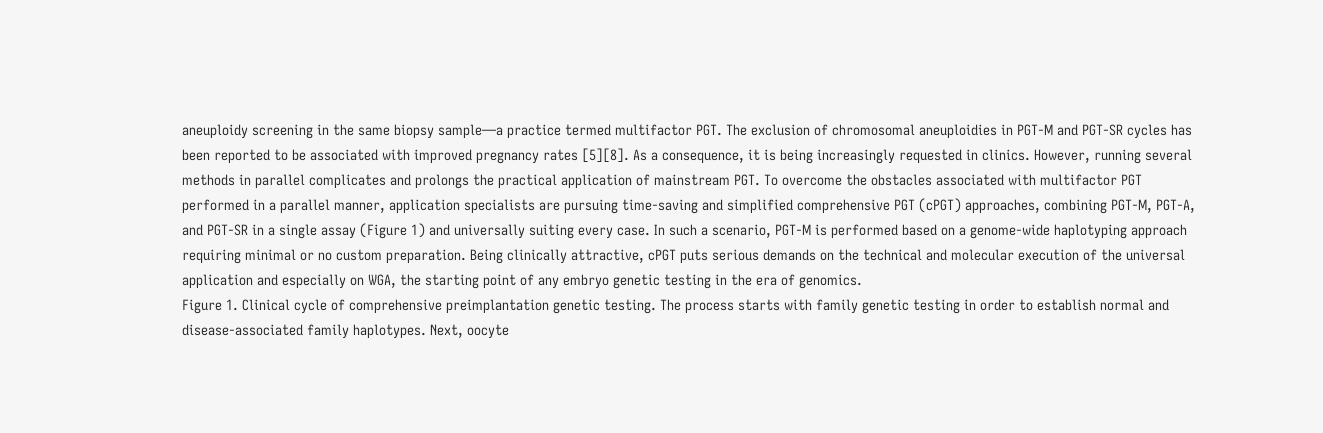aneuploidy screening in the same biopsy sample—a practice termed multifactor PGT. The exclusion of chromosomal aneuploidies in PGT-M and PGT-SR cycles has been reported to be associated with improved pregnancy rates [5][8]. As a consequence, it is being increasingly requested in clinics. However, running several methods in parallel complicates and prolongs the practical application of mainstream PGT. To overcome the obstacles associated with multifactor PGT performed in a parallel manner, application specialists are pursuing time-saving and simplified comprehensive PGT (cPGT) approaches, combining PGT-M, PGT-A, and PGT-SR in a single assay (Figure 1) and universally suiting every case. In such a scenario, PGT-M is performed based on a genome-wide haplotyping approach requiring minimal or no custom preparation. Being clinically attractive, cPGT puts serious demands on the technical and molecular execution of the universal application and especially on WGA, the starting point of any embryo genetic testing in the era of genomics.
Figure 1. Clinical cycle of comprehensive preimplantation genetic testing. The process starts with family genetic testing in order to establish normal and disease-associated family haplotypes. Next, oocyte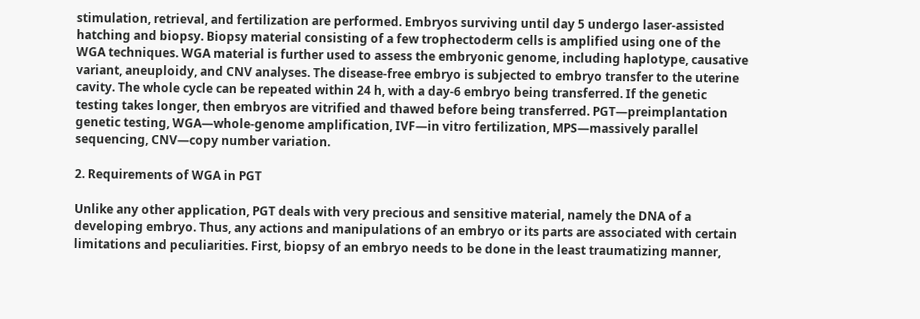stimulation, retrieval, and fertilization are performed. Embryos surviving until day 5 undergo laser-assisted hatching and biopsy. Biopsy material consisting of a few trophectoderm cells is amplified using one of the WGA techniques. WGA material is further used to assess the embryonic genome, including haplotype, causative variant, aneuploidy, and CNV analyses. The disease-free embryo is subjected to embryo transfer to the uterine cavity. The whole cycle can be repeated within 24 h, with a day-6 embryo being transferred. If the genetic testing takes longer, then embryos are vitrified and thawed before being transferred. PGT—preimplantation genetic testing, WGA—whole-genome amplification, IVF—in vitro fertilization, MPS—massively parallel sequencing, CNV—copy number variation.

2. Requirements of WGA in PGT

Unlike any other application, PGT deals with very precious and sensitive material, namely the DNA of a developing embryo. Thus, any actions and manipulations of an embryo or its parts are associated with certain limitations and peculiarities. First, biopsy of an embryo needs to be done in the least traumatizing manner,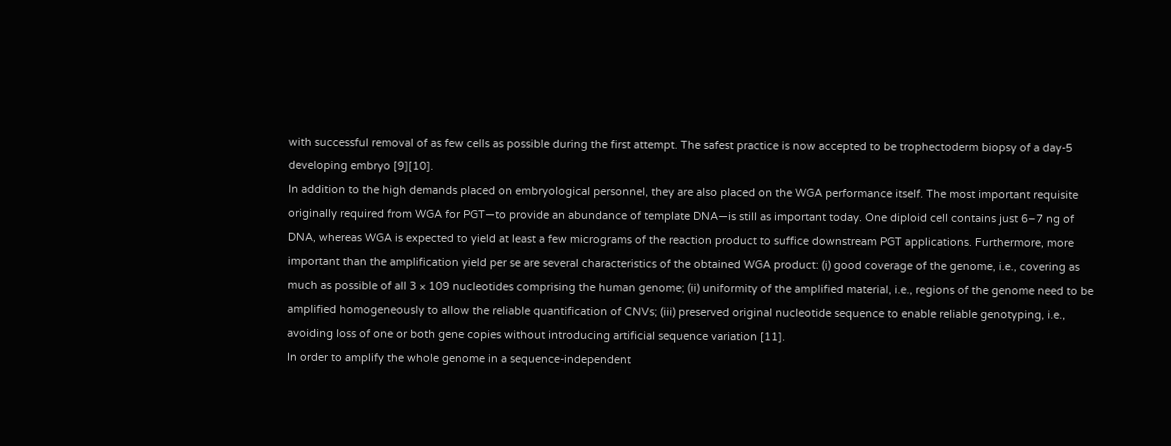with successful removal of as few cells as possible during the first attempt. The safest practice is now accepted to be trophectoderm biopsy of a day-5 developing embryo [9][10].
In addition to the high demands placed on embryological personnel, they are also placed on the WGA performance itself. The most important requisite originally required from WGA for PGT—to provide an abundance of template DNA—is still as important today. One diploid cell contains just 6–7 ng of DNA, whereas WGA is expected to yield at least a few micrograms of the reaction product to suffice downstream PGT applications. Furthermore, more important than the amplification yield per se are several characteristics of the obtained WGA product: (i) good coverage of the genome, i.e., covering as much as possible of all 3 × 109 nucleotides comprising the human genome; (ii) uniformity of the amplified material, i.e., regions of the genome need to be amplified homogeneously to allow the reliable quantification of CNVs; (iii) preserved original nucleotide sequence to enable reliable genotyping, i.e., avoiding loss of one or both gene copies without introducing artificial sequence variation [11].
In order to amplify the whole genome in a sequence-independent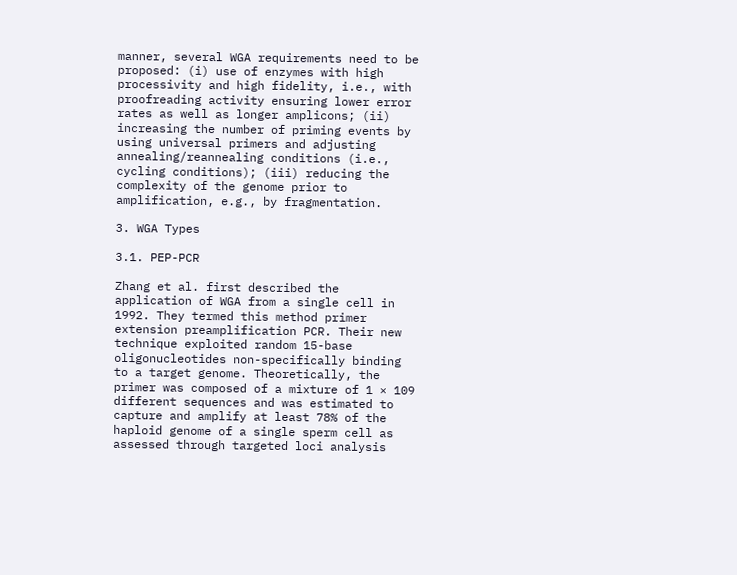manner, several WGA requirements need to be proposed: (i) use of enzymes with high processivity and high fidelity, i.e., with proofreading activity ensuring lower error rates as well as longer amplicons; (ii) increasing the number of priming events by using universal primers and adjusting annealing/reannealing conditions (i.e., cycling conditions); (iii) reducing the complexity of the genome prior to amplification, e.g., by fragmentation.

3. WGA Types

3.1. PEP-PCR

Zhang et al. first described the application of WGA from a single cell in 1992. They termed this method primer extension preamplification PCR. Their new technique exploited random 15-base oligonucleotides non-specifically binding to a target genome. Theoretically, the primer was composed of a mixture of 1 × 109 different sequences and was estimated to capture and amplify at least 78% of the haploid genome of a single sperm cell as assessed through targeted loci analysis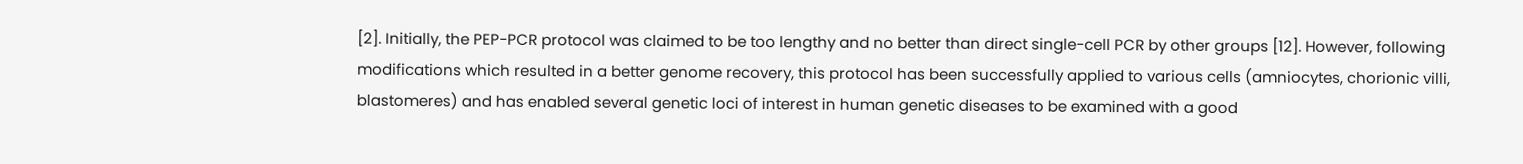[2]. Initially, the PEP-PCR protocol was claimed to be too lengthy and no better than direct single-cell PCR by other groups [12]. However, following modifications which resulted in a better genome recovery, this protocol has been successfully applied to various cells (amniocytes, chorionic villi, blastomeres) and has enabled several genetic loci of interest in human genetic diseases to be examined with a good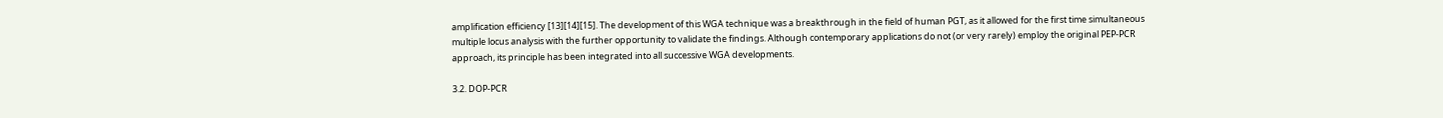amplification efficiency [13][14][15]. The development of this WGA technique was a breakthrough in the field of human PGT, as it allowed for the first time simultaneous multiple locus analysis with the further opportunity to validate the findings. Although contemporary applications do not (or very rarely) employ the original PEP-PCR approach, its principle has been integrated into all successive WGA developments.

3.2. DOP-PCR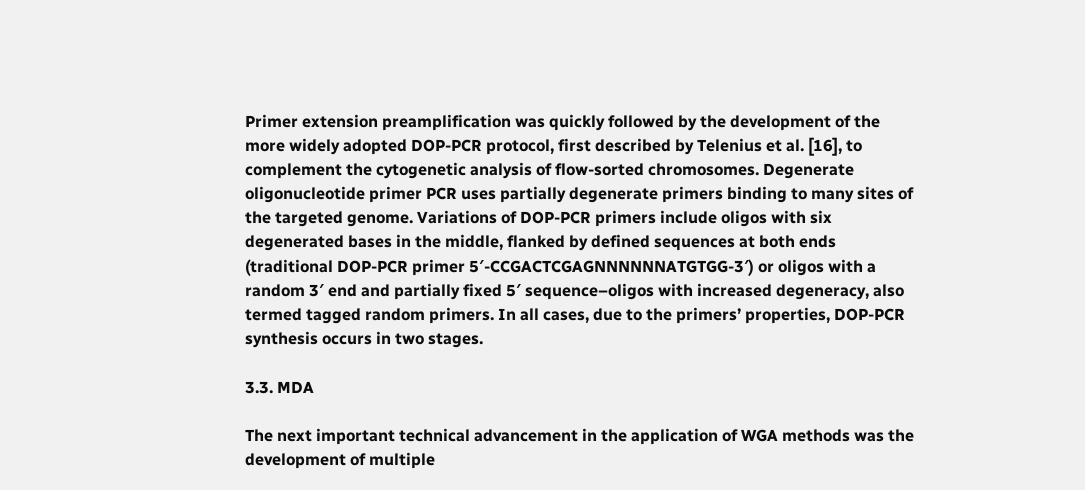Primer extension preamplification was quickly followed by the development of the more widely adopted DOP-PCR protocol, first described by Telenius et al. [16], to complement the cytogenetic analysis of flow-sorted chromosomes. Degenerate oligonucleotide primer PCR uses partially degenerate primers binding to many sites of the targeted genome. Variations of DOP-PCR primers include oligos with six degenerated bases in the middle, flanked by defined sequences at both ends (traditional DOP-PCR primer 5′-CCGACTCGAGNNNNNNATGTGG-3′) or oligos with a random 3′ end and partially fixed 5′ sequence–oligos with increased degeneracy, also termed tagged random primers. In all cases, due to the primers’ properties, DOP-PCR synthesis occurs in two stages.

3.3. MDA

The next important technical advancement in the application of WGA methods was the development of multiple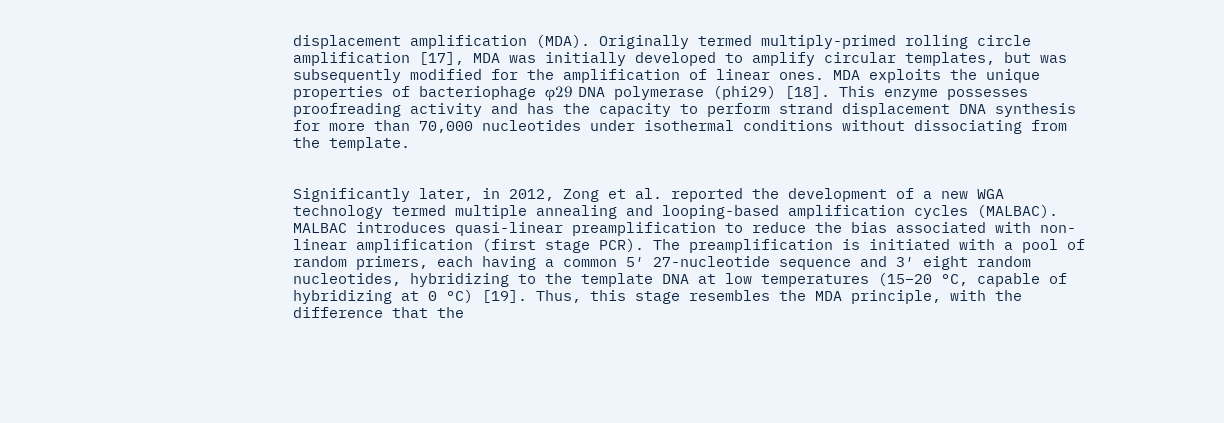displacement amplification (MDA). Originally termed multiply-primed rolling circle amplification [17], MDA was initially developed to amplify circular templates, but was subsequently modified for the amplification of linear ones. MDA exploits the unique properties of bacteriophage φ29 DNA polymerase (phi29) [18]. This enzyme possesses proofreading activity and has the capacity to perform strand displacement DNA synthesis for more than 70,000 nucleotides under isothermal conditions without dissociating from the template.


Significantly later, in 2012, Zong et al. reported the development of a new WGA technology termed multiple annealing and looping-based amplification cycles (MALBAC). MALBAC introduces quasi-linear preamplification to reduce the bias associated with non-linear amplification (first stage PCR). The preamplification is initiated with a pool of random primers, each having a common 5′ 27-nucleotide sequence and 3′ eight random nucleotides, hybridizing to the template DNA at low temperatures (15–20 °C, capable of hybridizing at 0 °C) [19]. Thus, this stage resembles the MDA principle, with the difference that the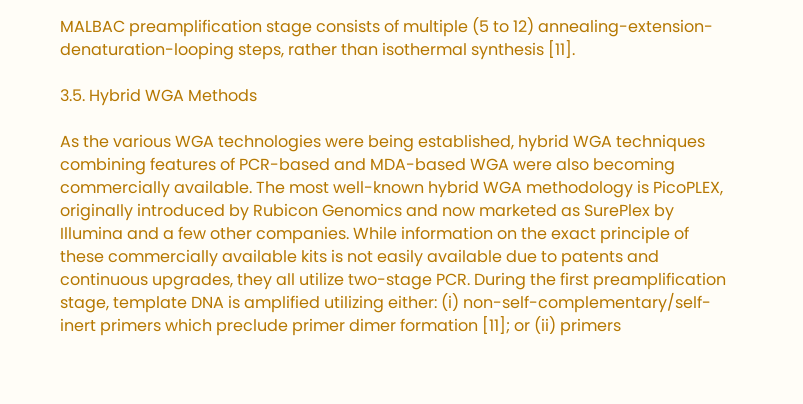MALBAC preamplification stage consists of multiple (5 to 12) annealing-extension-denaturation-looping steps, rather than isothermal synthesis [11].

3.5. Hybrid WGA Methods

As the various WGA technologies were being established, hybrid WGA techniques combining features of PCR-based and MDA-based WGA were also becoming commercially available. The most well-known hybrid WGA methodology is PicoPLEX, originally introduced by Rubicon Genomics and now marketed as SurePlex by Illumina and a few other companies. While information on the exact principle of these commercially available kits is not easily available due to patents and continuous upgrades, they all utilize two-stage PCR. During the first preamplification stage, template DNA is amplified utilizing either: (i) non-self-complementary/self-inert primers which preclude primer dimer formation [11]; or (ii) primers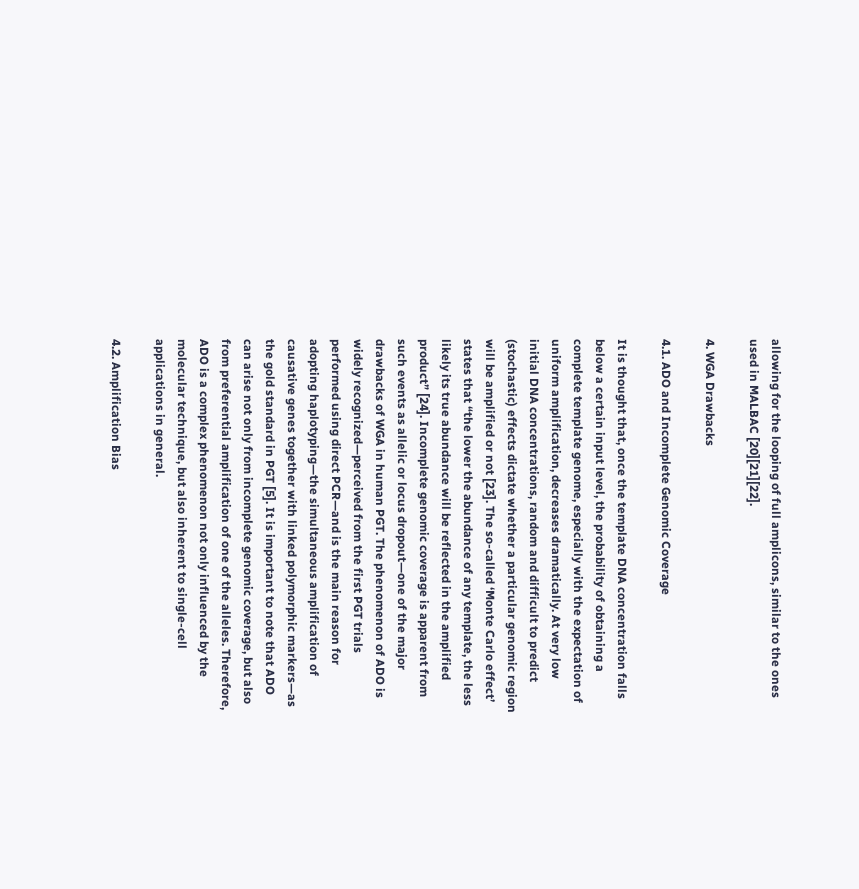allowing for the looping of full amplicons, similar to the ones used in MALBAC [20][21][22].

4. WGA Drawbacks

4.1. ADO and Incomplete Genomic Coverage

It is thought that, once the template DNA concentration falls below a certain input level, the probability of obtaining a complete template genome, especially with the expectation of uniform amplification, decreases dramatically. At very low initial DNA concentrations, random and difficult to predict (stochastic) effects dictate whether a particular genomic region will be amplified or not [23]. The so-called ‘Monte Carlo effect’ states that “the lower the abundance of any template, the less likely its true abundance will be reflected in the amplified product” [24]. Incomplete genomic coverage is apparent from such events as allelic or locus dropout—one of the major drawbacks of WGA in human PGT. The phenomenon of ADO is widely recognized—perceived from the first PGT trials performed using direct PCR—and is the main reason for adopting haplotyping—the simultaneous amplification of causative genes together with linked polymorphic markers—as the gold standard in PGT [5]. It is important to note that ADO can arise not only from incomplete genomic coverage, but also from preferential amplification of one of the alleles. Therefore, ADO is a complex phenomenon not only influenced by the molecular technique, but also inherent to single-cell applications in general.

4.2. Amplification Bias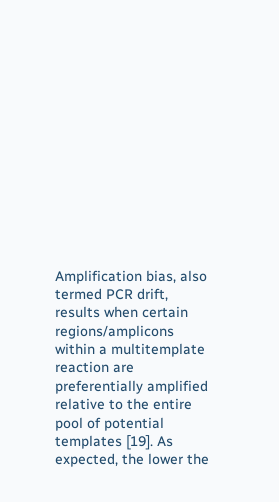Amplification bias, also termed PCR drift, results when certain regions/amplicons within a multitemplate reaction are preferentially amplified relative to the entire pool of potential templates [19]. As expected, the lower the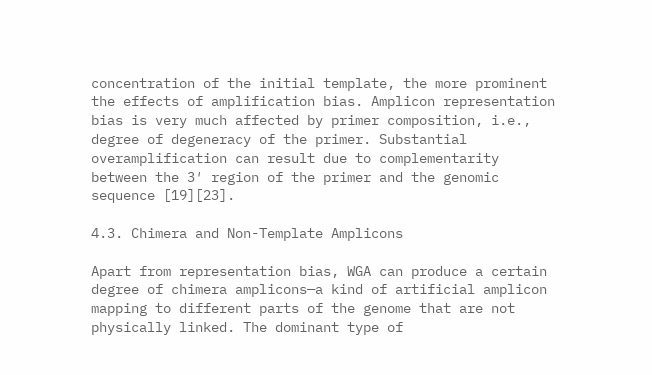concentration of the initial template, the more prominent the effects of amplification bias. Amplicon representation bias is very much affected by primer composition, i.e., degree of degeneracy of the primer. Substantial overamplification can result due to complementarity between the 3′ region of the primer and the genomic sequence [19][23].

4.3. Chimera and Non-Template Amplicons

Apart from representation bias, WGA can produce a certain degree of chimera amplicons—a kind of artificial amplicon mapping to different parts of the genome that are not physically linked. The dominant type of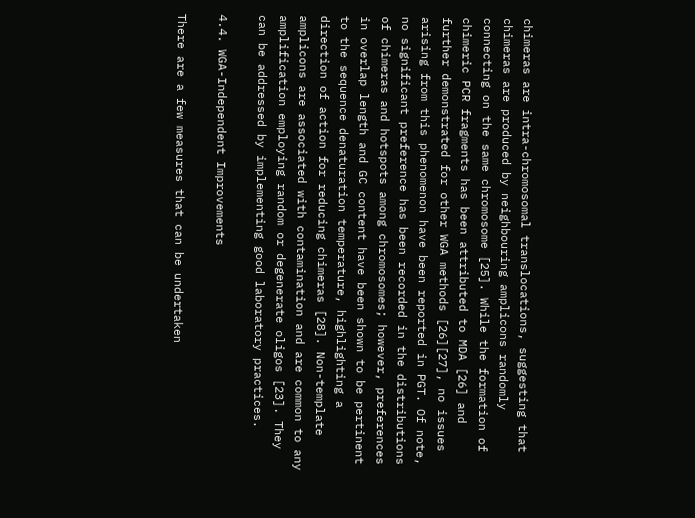chimeras are intra-chromosomal translocations, suggesting that chimeras are produced by neighbouring amplicons randomly connecting on the same chromosome [25]. While the formation of chimeric PCR fragments has been attributed to MDA [26] and further demonstrated for other WGA methods [26][27], no issues arising from this phenomenon have been reported in PGT. Of note, no significant preference has been recorded in the distributions of chimeras and hotspots among chromosomes; however, preferences in overlap length and GC content have been shown to be pertinent to the sequence denaturation temperature, highlighting a direction of action for reducing chimeras [28]. Non-template amplicons are associated with contamination and are common to any amplification employing random or degenerate oligos [23]. They can be addressed by implementing good laboratory practices.

4.4. WGA-Independent Improvements

There are a few measures that can be undertaken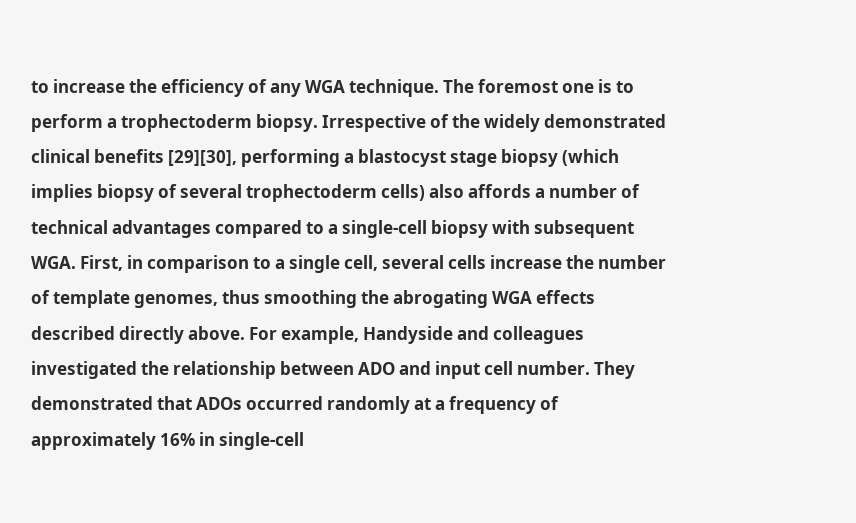to increase the efficiency of any WGA technique. The foremost one is to perform a trophectoderm biopsy. Irrespective of the widely demonstrated clinical benefits [29][30], performing a blastocyst stage biopsy (which implies biopsy of several trophectoderm cells) also affords a number of technical advantages compared to a single-cell biopsy with subsequent WGA. First, in comparison to a single cell, several cells increase the number of template genomes, thus smoothing the abrogating WGA effects described directly above. For example, Handyside and colleagues investigated the relationship between ADO and input cell number. They demonstrated that ADOs occurred randomly at a frequency of approximately 16% in single-cell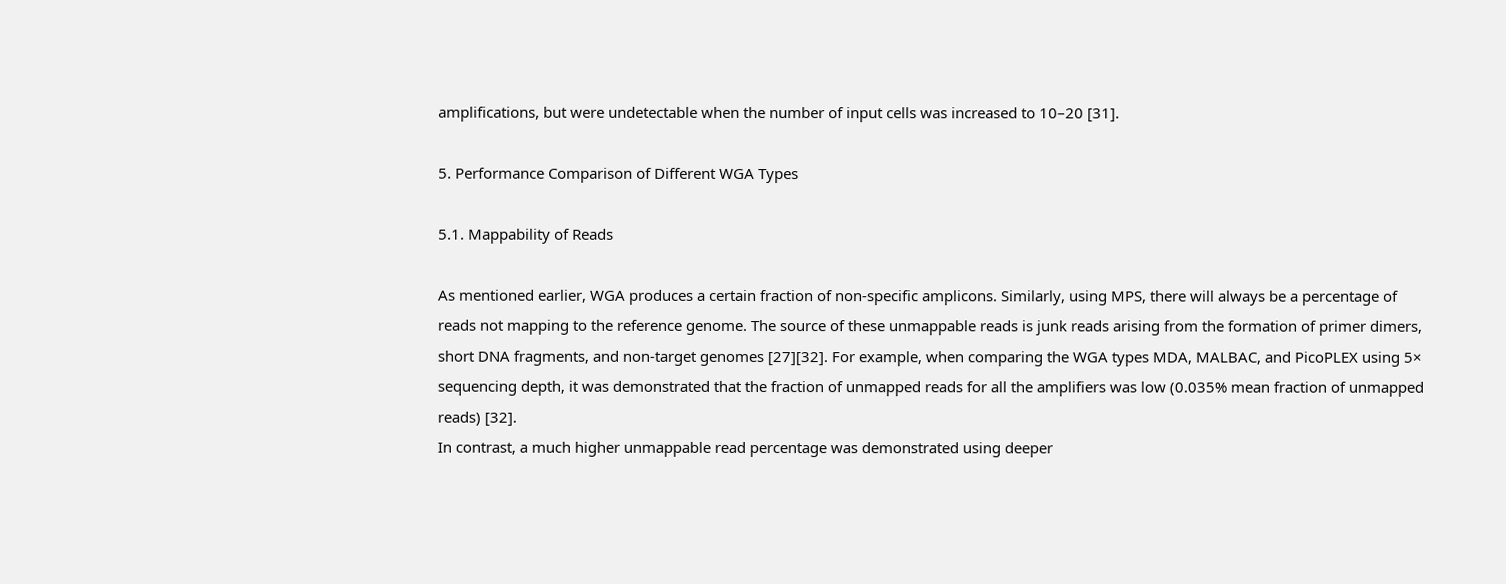amplifications, but were undetectable when the number of input cells was increased to 10–20 [31].

5. Performance Comparison of Different WGA Types

5.1. Mappability of Reads

As mentioned earlier, WGA produces a certain fraction of non-specific amplicons. Similarly, using MPS, there will always be a percentage of reads not mapping to the reference genome. The source of these unmappable reads is junk reads arising from the formation of primer dimers, short DNA fragments, and non-target genomes [27][32]. For example, when comparing the WGA types MDA, MALBAC, and PicoPLEX using 5× sequencing depth, it was demonstrated that the fraction of unmapped reads for all the amplifiers was low (0.035% mean fraction of unmapped reads) [32].
In contrast, a much higher unmappable read percentage was demonstrated using deeper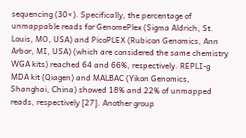sequencing (30×). Specifically, the percentage of unmappable reads for GenomePlex (Sigma Aldrich, St. Louis, MO, USA) and PicoPLEX (Rubicon Genomics, Ann Arbor, MI, USA) (which are considered the same chemistry WGA kits) reached 64 and 66%, respectively. REPLI-g MDA kit (Qiagen) and MALBAC (Yikon Genomics, Shanghai, China) showed 18% and 22% of unmapped reads, respectively [27]. Another group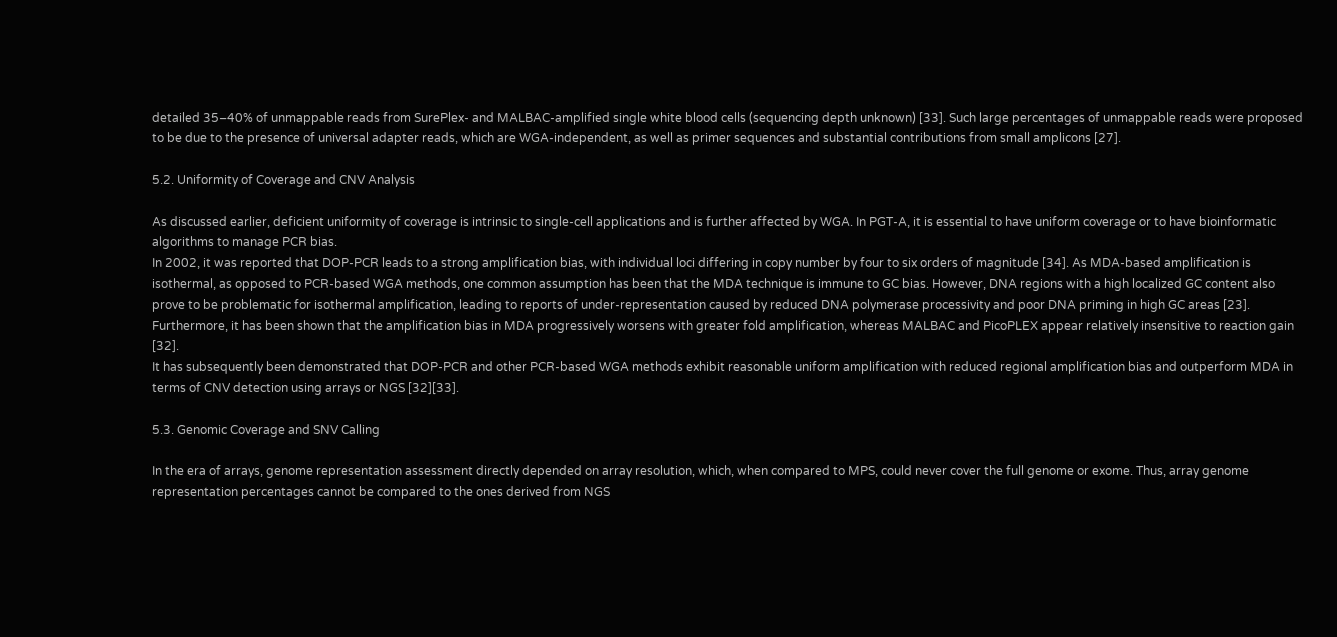detailed 35–40% of unmappable reads from SurePlex- and MALBAC-amplified single white blood cells (sequencing depth unknown) [33]. Such large percentages of unmappable reads were proposed to be due to the presence of universal adapter reads, which are WGA-independent, as well as primer sequences and substantial contributions from small amplicons [27].

5.2. Uniformity of Coverage and CNV Analysis

As discussed earlier, deficient uniformity of coverage is intrinsic to single-cell applications and is further affected by WGA. In PGT-A, it is essential to have uniform coverage or to have bioinformatic algorithms to manage PCR bias.
In 2002, it was reported that DOP-PCR leads to a strong amplification bias, with individual loci differing in copy number by four to six orders of magnitude [34]. As MDA-based amplification is isothermal, as opposed to PCR-based WGA methods, one common assumption has been that the MDA technique is immune to GC bias. However, DNA regions with a high localized GC content also prove to be problematic for isothermal amplification, leading to reports of under-representation caused by reduced DNA polymerase processivity and poor DNA priming in high GC areas [23]. Furthermore, it has been shown that the amplification bias in MDA progressively worsens with greater fold amplification, whereas MALBAC and PicoPLEX appear relatively insensitive to reaction gain [32].
It has subsequently been demonstrated that DOP-PCR and other PCR-based WGA methods exhibit reasonable uniform amplification with reduced regional amplification bias and outperform MDA in terms of CNV detection using arrays or NGS [32][33].

5.3. Genomic Coverage and SNV Calling

In the era of arrays, genome representation assessment directly depended on array resolution, which, when compared to MPS, could never cover the full genome or exome. Thus, array genome representation percentages cannot be compared to the ones derived from NGS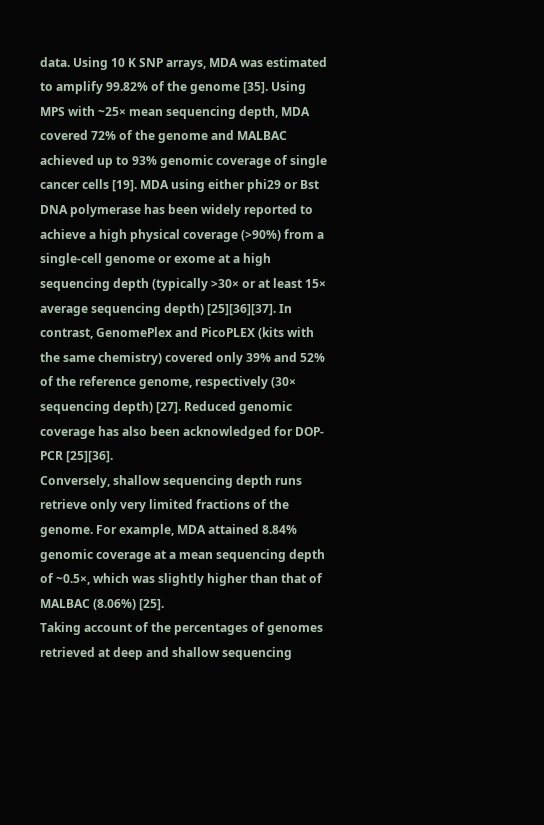data. Using 10 K SNP arrays, MDA was estimated to amplify 99.82% of the genome [35]. Using MPS with ~25× mean sequencing depth, MDA covered 72% of the genome and MALBAC achieved up to 93% genomic coverage of single cancer cells [19]. MDA using either phi29 or Bst DNA polymerase has been widely reported to achieve a high physical coverage (>90%) from a single-cell genome or exome at a high sequencing depth (typically >30× or at least 15× average sequencing depth) [25][36][37]. In contrast, GenomePlex and PicoPLEX (kits with the same chemistry) covered only 39% and 52% of the reference genome, respectively (30× sequencing depth) [27]. Reduced genomic coverage has also been acknowledged for DOP-PCR [25][36].
Conversely, shallow sequencing depth runs retrieve only very limited fractions of the genome. For example, MDA attained 8.84% genomic coverage at a mean sequencing depth of ~0.5×, which was slightly higher than that of MALBAC (8.06%) [25].
Taking account of the percentages of genomes retrieved at deep and shallow sequencing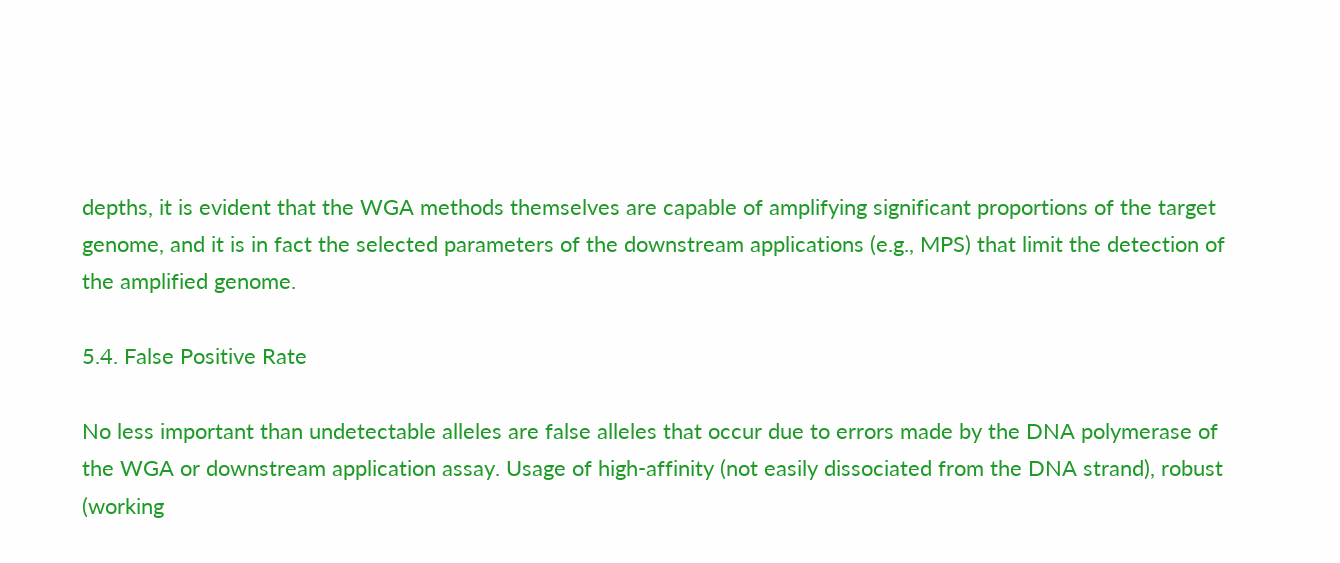depths, it is evident that the WGA methods themselves are capable of amplifying significant proportions of the target genome, and it is in fact the selected parameters of the downstream applications (e.g., MPS) that limit the detection of the amplified genome.

5.4. False Positive Rate

No less important than undetectable alleles are false alleles that occur due to errors made by the DNA polymerase of the WGA or downstream application assay. Usage of high-affinity (not easily dissociated from the DNA strand), robust (working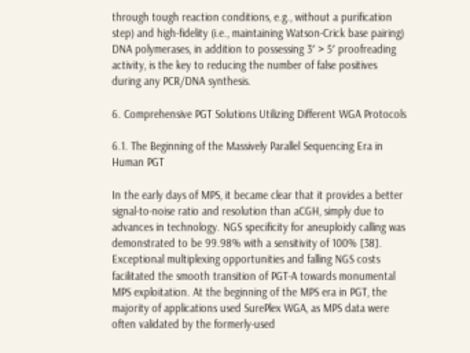through tough reaction conditions, e.g., without a purification step) and high-fidelity (i.e., maintaining Watson-Crick base pairing) DNA polymerases, in addition to possessing 3′ > 5′ proofreading activity, is the key to reducing the number of false positives during any PCR/DNA synthesis.

6. Comprehensive PGT Solutions Utilizing Different WGA Protocols

6.1. The Beginning of the Massively Parallel Sequencing Era in Human PGT

In the early days of MPS, it became clear that it provides a better signal-to-noise ratio and resolution than aCGH, simply due to advances in technology. NGS specificity for aneuploidy calling was demonstrated to be 99.98% with a sensitivity of 100% [38]. Exceptional multiplexing opportunities and falling NGS costs facilitated the smooth transition of PGT-A towards monumental MPS exploitation. At the beginning of the MPS era in PGT, the majority of applications used SurePlex WGA, as MPS data were often validated by the formerly-used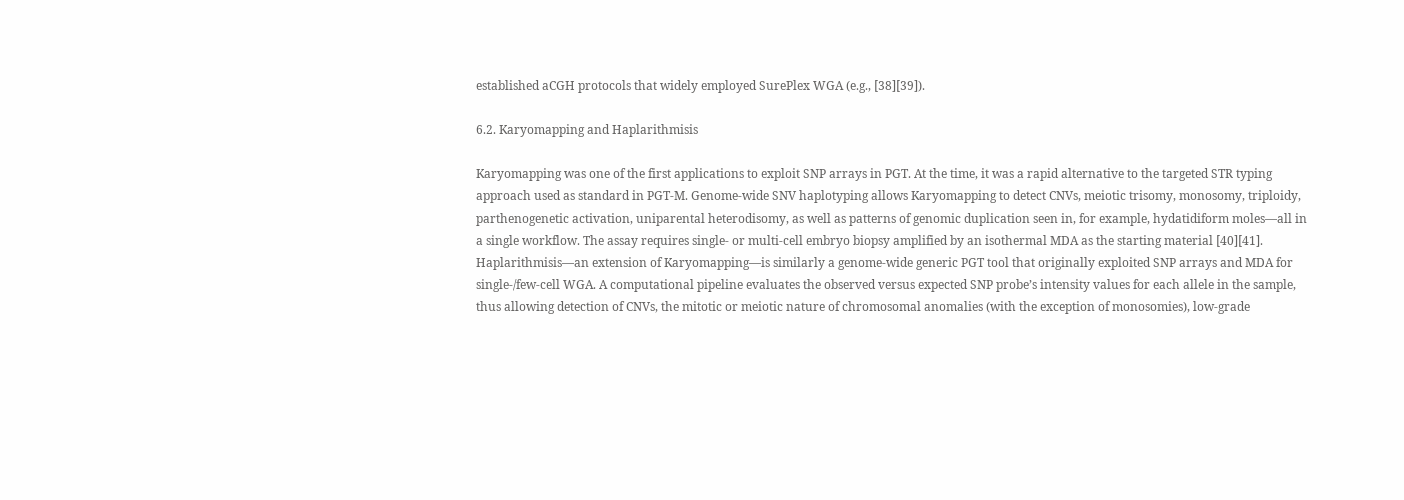established aCGH protocols that widely employed SurePlex WGA (e.g., [38][39]).

6.2. Karyomapping and Haplarithmisis

Karyomapping was one of the first applications to exploit SNP arrays in PGT. At the time, it was a rapid alternative to the targeted STR typing approach used as standard in PGT-M. Genome-wide SNV haplotyping allows Karyomapping to detect CNVs, meiotic trisomy, monosomy, triploidy, parthenogenetic activation, uniparental heterodisomy, as well as patterns of genomic duplication seen in, for example, hydatidiform moles—all in a single workflow. The assay requires single- or multi-cell embryo biopsy amplified by an isothermal MDA as the starting material [40][41].
Haplarithmisis—an extension of Karyomapping—is similarly a genome-wide generic PGT tool that originally exploited SNP arrays and MDA for single-/few-cell WGA. A computational pipeline evaluates the observed versus expected SNP probe’s intensity values for each allele in the sample, thus allowing detection of CNVs, the mitotic or meiotic nature of chromosomal anomalies (with the exception of monosomies), low-grade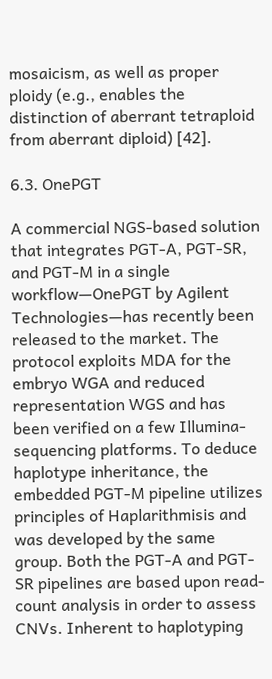mosaicism, as well as proper ploidy (e.g., enables the distinction of aberrant tetraploid from aberrant diploid) [42].

6.3. OnePGT

A commercial NGS-based solution that integrates PGT-A, PGT-SR, and PGT-M in a single workflow—OnePGT by Agilent Technologies—has recently been released to the market. The protocol exploits MDA for the embryo WGA and reduced representation WGS and has been verified on a few Illumina-sequencing platforms. To deduce haplotype inheritance, the embedded PGT-M pipeline utilizes principles of Haplarithmisis and was developed by the same group. Both the PGT-A and PGT-SR pipelines are based upon read-count analysis in order to assess CNVs. Inherent to haplotyping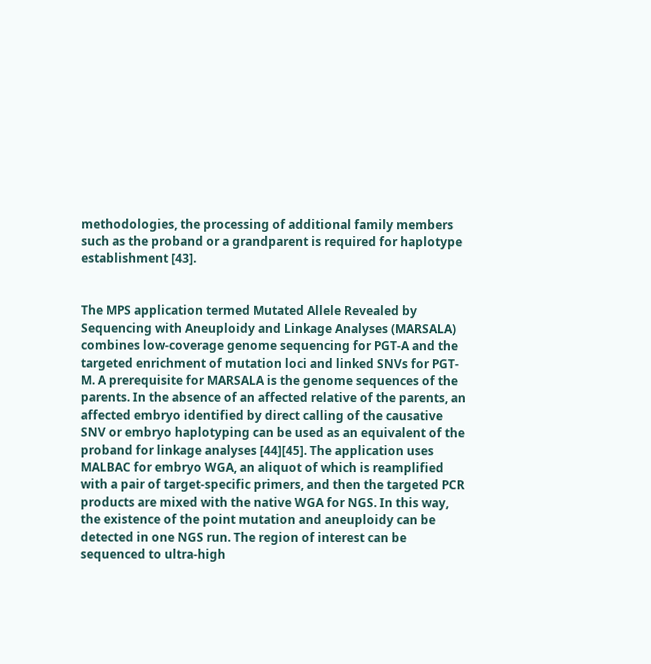methodologies, the processing of additional family members such as the proband or a grandparent is required for haplotype establishment [43].


The MPS application termed Mutated Allele Revealed by Sequencing with Aneuploidy and Linkage Analyses (MARSALA) combines low-coverage genome sequencing for PGT-A and the targeted enrichment of mutation loci and linked SNVs for PGT-M. A prerequisite for MARSALA is the genome sequences of the parents. In the absence of an affected relative of the parents, an affected embryo identified by direct calling of the causative SNV or embryo haplotyping can be used as an equivalent of the proband for linkage analyses [44][45]. The application uses MALBAC for embryo WGA, an aliquot of which is reamplified with a pair of target-specific primers, and then the targeted PCR products are mixed with the native WGA for NGS. In this way, the existence of the point mutation and aneuploidy can be detected in one NGS run. The region of interest can be sequenced to ultra-high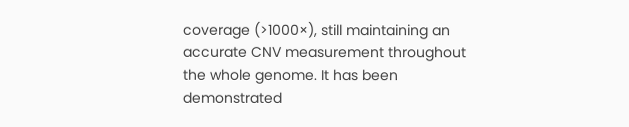coverage (>1000×), still maintaining an accurate CNV measurement throughout the whole genome. It has been demonstrated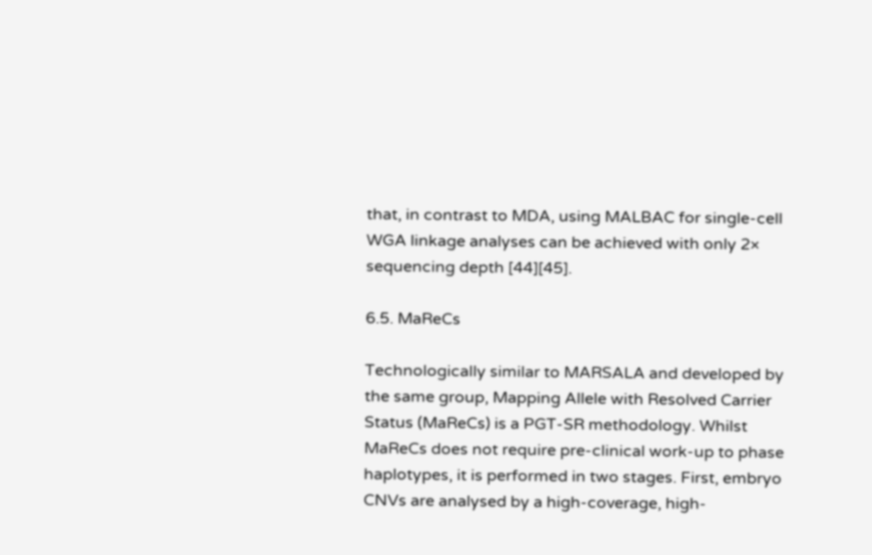that, in contrast to MDA, using MALBAC for single-cell WGA linkage analyses can be achieved with only 2× sequencing depth [44][45].

6.5. MaReCs

Technologically similar to MARSALA and developed by the same group, Mapping Allele with Resolved Carrier Status (MaReCs) is a PGT-SR methodology. Whilst MaReCs does not require pre-clinical work-up to phase haplotypes, it is performed in two stages. First, embryo CNVs are analysed by a high-coverage, high-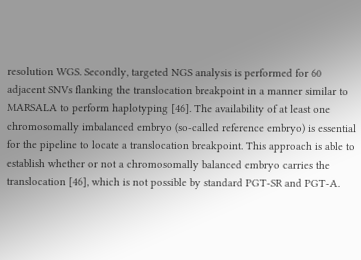resolution WGS. Secondly, targeted NGS analysis is performed for 60 adjacent SNVs flanking the translocation breakpoint in a manner similar to MARSALA to perform haplotyping [46]. The availability of at least one chromosomally imbalanced embryo (so-called reference embryo) is essential for the pipeline to locate a translocation breakpoint. This approach is able to establish whether or not a chromosomally balanced embryo carries the translocation [46], which is not possible by standard PGT-SR and PGT-A.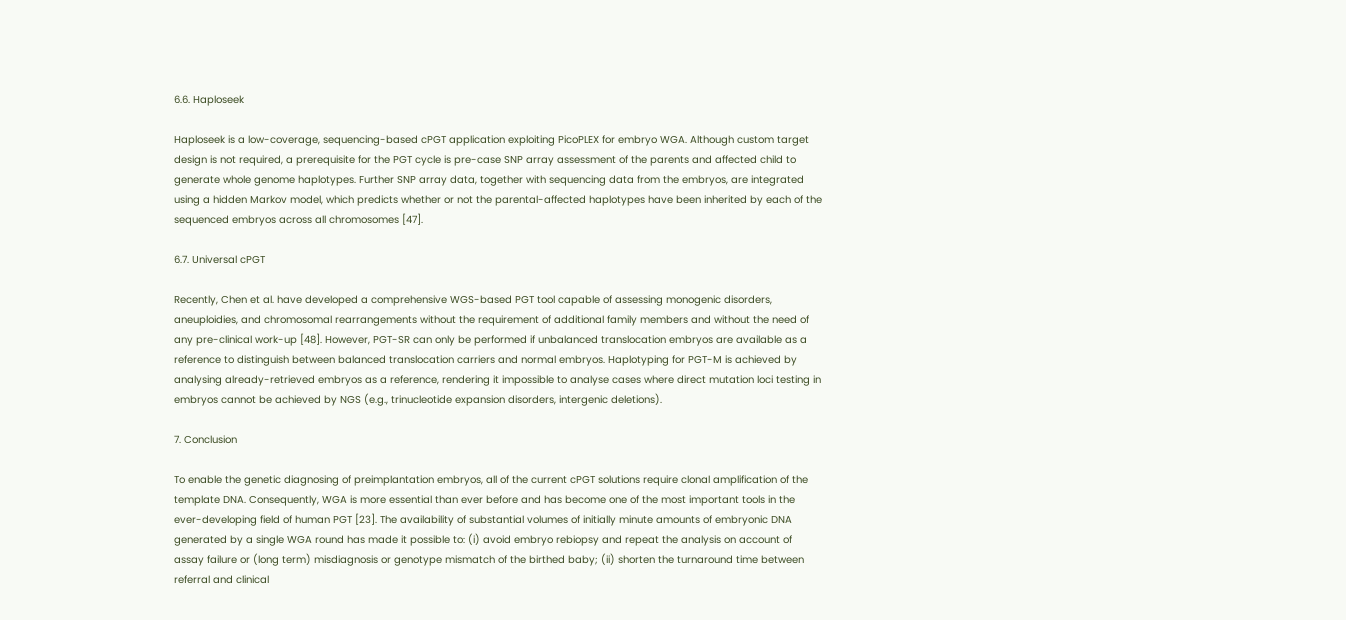6.6. Haploseek

Haploseek is a low-coverage, sequencing-based cPGT application exploiting PicoPLEX for embryo WGA. Although custom target design is not required, a prerequisite for the PGT cycle is pre-case SNP array assessment of the parents and affected child to generate whole genome haplotypes. Further SNP array data, together with sequencing data from the embryos, are integrated using a hidden Markov model, which predicts whether or not the parental-affected haplotypes have been inherited by each of the sequenced embryos across all chromosomes [47].

6.7. Universal cPGT

Recently, Chen et al. have developed a comprehensive WGS-based PGT tool capable of assessing monogenic disorders, aneuploidies, and chromosomal rearrangements without the requirement of additional family members and without the need of any pre-clinical work-up [48]. However, PGT-SR can only be performed if unbalanced translocation embryos are available as a reference to distinguish between balanced translocation carriers and normal embryos. Haplotyping for PGT-M is achieved by analysing already-retrieved embryos as a reference, rendering it impossible to analyse cases where direct mutation loci testing in embryos cannot be achieved by NGS (e.g., trinucleotide expansion disorders, intergenic deletions).

7. Conclusion

To enable the genetic diagnosing of preimplantation embryos, all of the current cPGT solutions require clonal amplification of the template DNA. Consequently, WGA is more essential than ever before and has become one of the most important tools in the ever-developing field of human PGT [23]. The availability of substantial volumes of initially minute amounts of embryonic DNA generated by a single WGA round has made it possible to: (i) avoid embryo rebiopsy and repeat the analysis on account of assay failure or (long term) misdiagnosis or genotype mismatch of the birthed baby; (ii) shorten the turnaround time between referral and clinical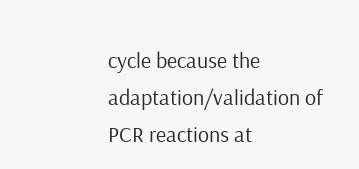cycle because the adaptation/validation of PCR reactions at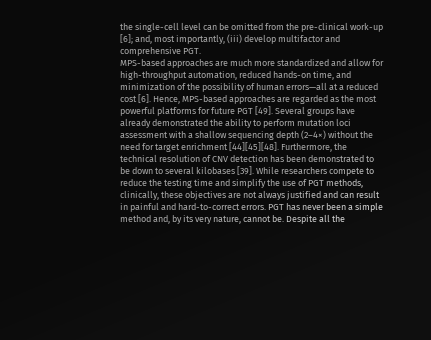the single-cell level can be omitted from the pre-clinical work-up [6]; and, most importantly, (iii) develop multifactor and comprehensive PGT.
MPS-based approaches are much more standardized and allow for high-throughput automation, reduced hands-on time, and minimization of the possibility of human errors—all at a reduced cost [6]. Hence, MPS-based approaches are regarded as the most powerful platforms for future PGT [49]. Several groups have already demonstrated the ability to perform mutation loci assessment with a shallow sequencing depth (2–4×) without the need for target enrichment [44][45][48]. Furthermore, the technical resolution of CNV detection has been demonstrated to be down to several kilobases [39]. While researchers compete to reduce the testing time and simplify the use of PGT methods, clinically, these objectives are not always justified and can result in painful and hard-to-correct errors. PGT has never been a simple method and, by its very nature, cannot be. Despite all the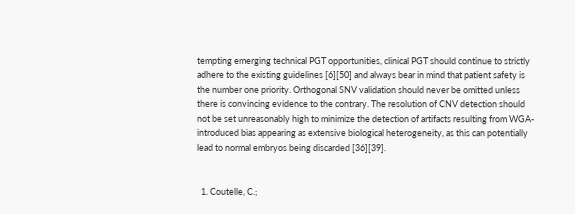tempting emerging technical PGT opportunities, clinical PGT should continue to strictly adhere to the existing guidelines [6][50] and always bear in mind that patient safety is the number one priority. Orthogonal SNV validation should never be omitted unless there is convincing evidence to the contrary. The resolution of CNV detection should not be set unreasonably high to minimize the detection of artifacts resulting from WGA-introduced bias appearing as extensive biological heterogeneity, as this can potentially lead to normal embryos being discarded [36][39].


  1. Coutelle, C.;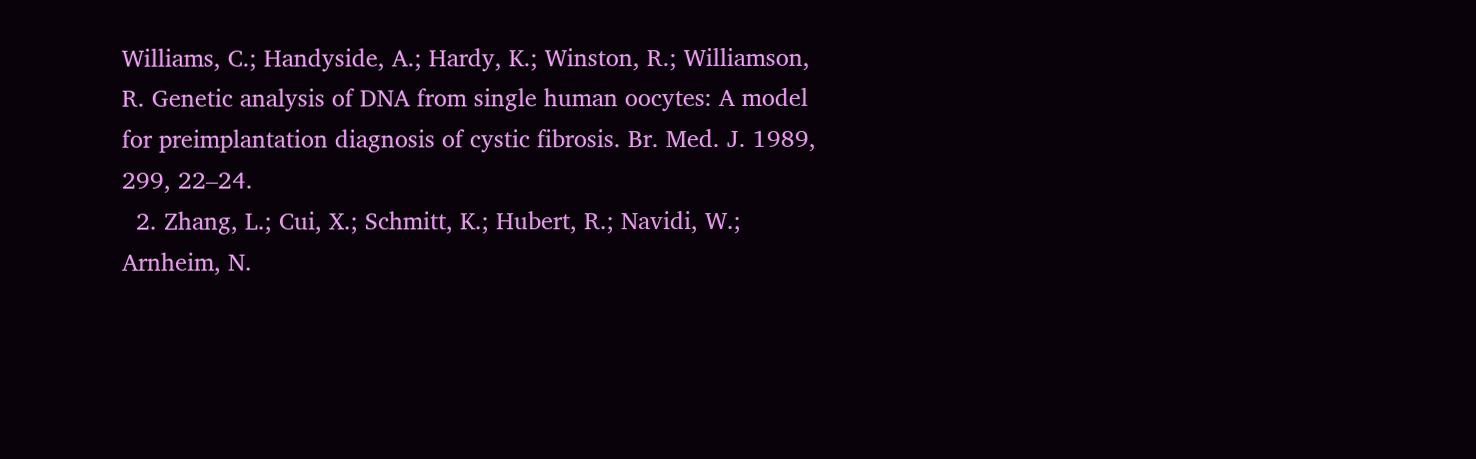Williams, C.; Handyside, A.; Hardy, K.; Winston, R.; Williamson, R. Genetic analysis of DNA from single human oocytes: A model for preimplantation diagnosis of cystic fibrosis. Br. Med. J. 1989, 299, 22–24.
  2. Zhang, L.; Cui, X.; Schmitt, K.; Hubert, R.; Navidi, W.; Arnheim, N.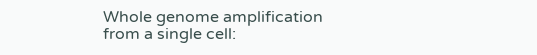Whole genome amplification from a single cell: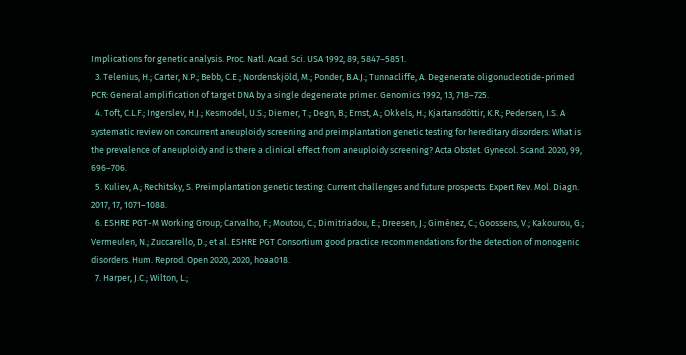Implications for genetic analysis. Proc. Natl. Acad. Sci. USA 1992, 89, 5847–5851.
  3. Telenius, H.; Carter, N.P.; Bebb, C.E.; Nordenskjöld, M.; Ponder, B.A.J.; Tunnacliffe, A. Degenerate oligonucleotide-primed PCR: General amplification of target DNA by a single degenerate primer. Genomics 1992, 13, 718–725.
  4. Toft, C.L.F.; Ingerslev, H.J.; Kesmodel, U.S.; Diemer, T.; Degn, B.; Ernst, A.; Okkels, H.; Kjartansdóttir, K.R.; Pedersen, I.S. A systematic review on concurrent aneuploidy screening and preimplantation genetic testing for hereditary disorders: What is the prevalence of aneuploidy and is there a clinical effect from aneuploidy screening? Acta Obstet. Gynecol. Scand. 2020, 99, 696–706.
  5. Kuliev, A.; Rechitsky, S. Preimplantation genetic testing: Current challenges and future prospects. Expert Rev. Mol. Diagn. 2017, 17, 1071–1088.
  6. ESHRE PGT-M Working Group; Carvalho, F.; Moutou, C.; Dimitriadou, E.; Dreesen, J.; Giménez, C.; Goossens, V.; Kakourou, G.; Vermeulen, N.; Zuccarello, D.; et al. ESHRE PGT Consortium good practice recommendations for the detection of monogenic disorders. Hum. Reprod. Open 2020, 2020, hoaa018.
  7. Harper, J.C.; Wilton, L.;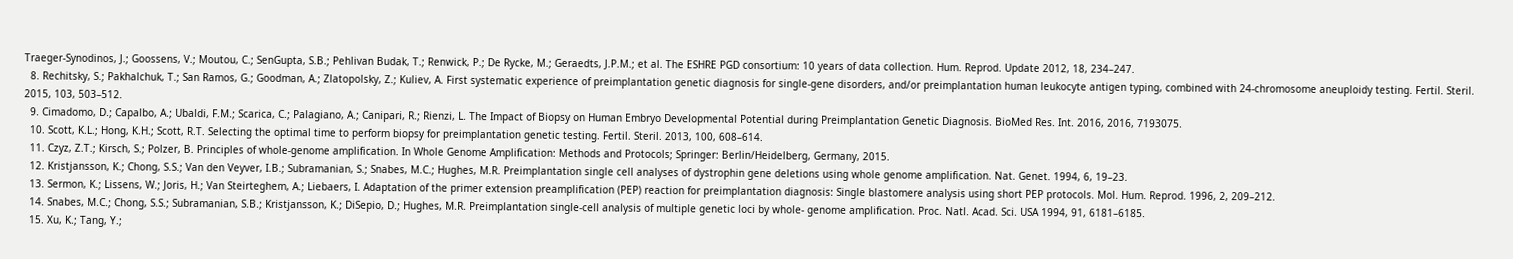Traeger-Synodinos, J.; Goossens, V.; Moutou, C.; SenGupta, S.B.; Pehlivan Budak, T.; Renwick, P.; De Rycke, M.; Geraedts, J.P.M.; et al. The ESHRE PGD consortium: 10 years of data collection. Hum. Reprod. Update 2012, 18, 234–247.
  8. Rechitsky, S.; Pakhalchuk, T.; San Ramos, G.; Goodman, A.; Zlatopolsky, Z.; Kuliev, A. First systematic experience of preimplantation genetic diagnosis for single-gene disorders, and/or preimplantation human leukocyte antigen typing, combined with 24-chromosome aneuploidy testing. Fertil. Steril. 2015, 103, 503–512.
  9. Cimadomo, D.; Capalbo, A.; Ubaldi, F.M.; Scarica, C.; Palagiano, A.; Canipari, R.; Rienzi, L. The Impact of Biopsy on Human Embryo Developmental Potential during Preimplantation Genetic Diagnosis. BioMed Res. Int. 2016, 2016, 7193075.
  10. Scott, K.L.; Hong, K.H.; Scott, R.T. Selecting the optimal time to perform biopsy for preimplantation genetic testing. Fertil. Steril. 2013, 100, 608–614.
  11. Czyz, Z.T.; Kirsch, S.; Polzer, B. Principles of whole-genome amplification. In Whole Genome Amplification: Methods and Protocols; Springer: Berlin/Heidelberg, Germany, 2015.
  12. Kristjansson, K.; Chong, S.S.; Van den Veyver, I.B.; Subramanian, S.; Snabes, M.C.; Hughes, M.R. Preimplantation single cell analyses of dystrophin gene deletions using whole genome amplification. Nat. Genet. 1994, 6, 19–23.
  13. Sermon, K.; Lissens, W.; Joris, H.; Van Steirteghem, A.; Liebaers, I. Adaptation of the primer extension preamplification (PEP) reaction for preimplantation diagnosis: Single blastomere analysis using short PEP protocols. Mol. Hum. Reprod. 1996, 2, 209–212.
  14. Snabes, M.C.; Chong, S.S.; Subramanian, S.B.; Kristjansson, K.; DiSepio, D.; Hughes, M.R. Preimplantation single-cell analysis of multiple genetic loci by whole- genome amplification. Proc. Natl. Acad. Sci. USA 1994, 91, 6181–6185.
  15. Xu, K.; Tang, Y.;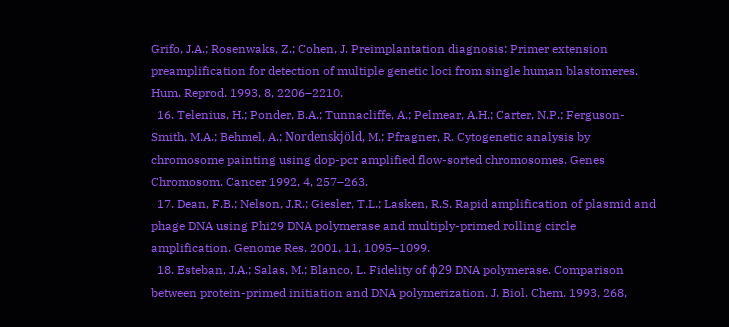Grifo, J.A.; Rosenwaks, Z.; Cohen, J. Preimplantation diagnosis: Primer extension preamplification for detection of multiple genetic loci from single human blastomeres. Hum. Reprod. 1993, 8, 2206–2210.
  16. Telenius, H.; Ponder, B.A.; Tunnacliffe, A.; Pelmear, A.H.; Carter, N.P.; Ferguson-Smith, M.A.; Behmel, A.; Nordenskjöld, M.; Pfragner, R. Cytogenetic analysis by chromosome painting using dop-pcr amplified flow-sorted chromosomes. Genes Chromosom. Cancer 1992, 4, 257–263.
  17. Dean, F.B.; Nelson, J.R.; Giesler, T.L.; Lasken, R.S. Rapid amplification of plasmid and phage DNA using Phi29 DNA polymerase and multiply-primed rolling circle amplification. Genome Res. 2001, 11, 1095–1099.
  18. Esteban, J.A.; Salas, M.; Blanco, L. Fidelity of φ29 DNA polymerase. Comparison between protein-primed initiation and DNA polymerization. J. Biol. Chem. 1993, 268,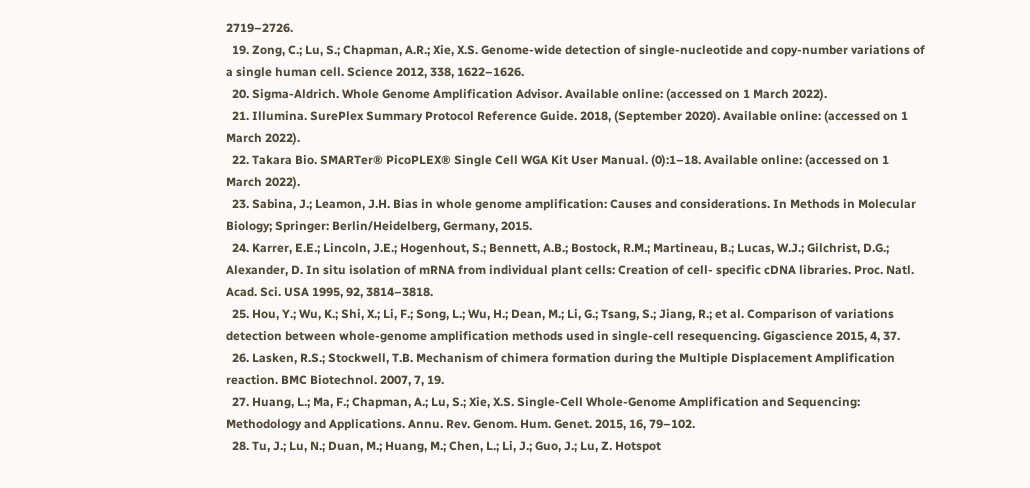2719–2726.
  19. Zong, C.; Lu, S.; Chapman, A.R.; Xie, X.S. Genome-wide detection of single-nucleotide and copy-number variations of a single human cell. Science 2012, 338, 1622–1626.
  20. Sigma-Aldrich. Whole Genome Amplification Advisor. Available online: (accessed on 1 March 2022).
  21. Illumina. SurePlex Summary Protocol Reference Guide. 2018, (September 2020). Available online: (accessed on 1 March 2022).
  22. Takara Bio. SMARTer® PicoPLEX® Single Cell WGA Kit User Manual. (0):1–18. Available online: (accessed on 1 March 2022).
  23. Sabina, J.; Leamon, J.H. Bias in whole genome amplification: Causes and considerations. In Methods in Molecular Biology; Springer: Berlin/Heidelberg, Germany, 2015.
  24. Karrer, E.E.; Lincoln, J.E.; Hogenhout, S.; Bennett, A.B.; Bostock, R.M.; Martineau, B.; Lucas, W.J.; Gilchrist, D.G.; Alexander, D. In situ isolation of mRNA from individual plant cells: Creation of cell- specific cDNA libraries. Proc. Natl. Acad. Sci. USA 1995, 92, 3814–3818.
  25. Hou, Y.; Wu, K.; Shi, X.; Li, F.; Song, L.; Wu, H.; Dean, M.; Li, G.; Tsang, S.; Jiang, R.; et al. Comparison of variations detection between whole-genome amplification methods used in single-cell resequencing. Gigascience 2015, 4, 37.
  26. Lasken, R.S.; Stockwell, T.B. Mechanism of chimera formation during the Multiple Displacement Amplification reaction. BMC Biotechnol. 2007, 7, 19.
  27. Huang, L.; Ma, F.; Chapman, A.; Lu, S.; Xie, X.S. Single-Cell Whole-Genome Amplification and Sequencing: Methodology and Applications. Annu. Rev. Genom. Hum. Genet. 2015, 16, 79–102.
  28. Tu, J.; Lu, N.; Duan, M.; Huang, M.; Chen, L.; Li, J.; Guo, J.; Lu, Z. Hotspot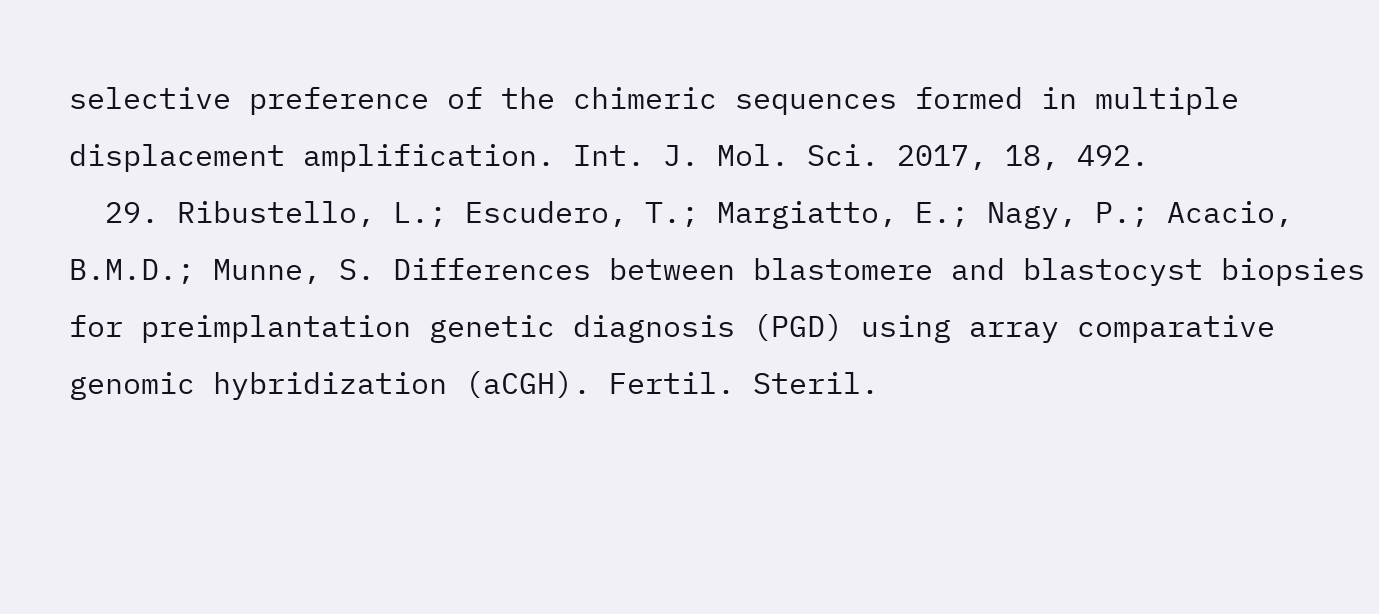selective preference of the chimeric sequences formed in multiple displacement amplification. Int. J. Mol. Sci. 2017, 18, 492.
  29. Ribustello, L.; Escudero, T.; Margiatto, E.; Nagy, P.; Acacio, B.M.D.; Munne, S. Differences between blastomere and blastocyst biopsies for preimplantation genetic diagnosis (PGD) using array comparative genomic hybridization (aCGH). Fertil. Steril.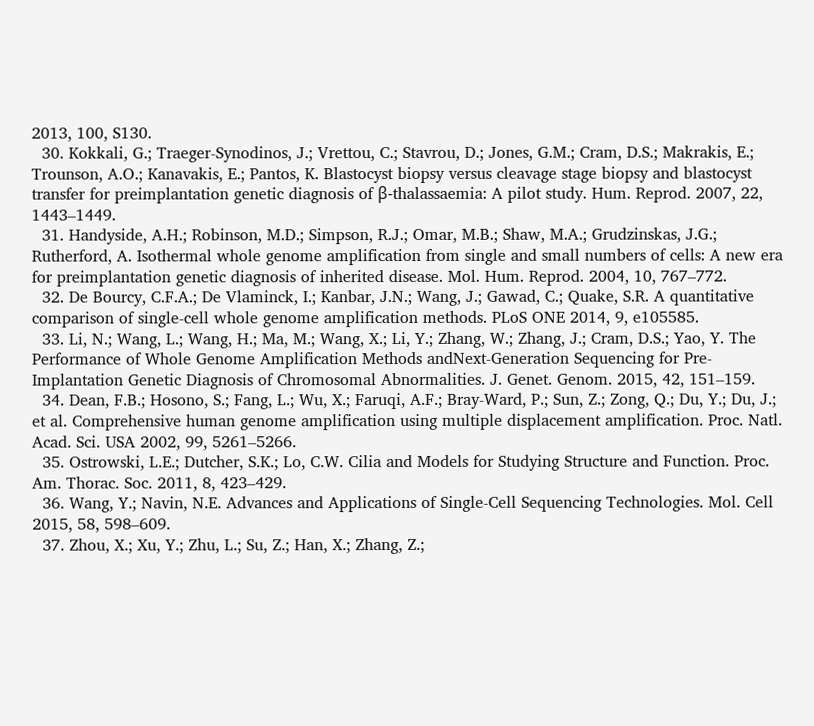2013, 100, S130.
  30. Kokkali, G.; Traeger-Synodinos, J.; Vrettou, C.; Stavrou, D.; Jones, G.M.; Cram, D.S.; Makrakis, E.; Trounson, A.O.; Kanavakis, E.; Pantos, K. Blastocyst biopsy versus cleavage stage biopsy and blastocyst transfer for preimplantation genetic diagnosis of β-thalassaemia: A pilot study. Hum. Reprod. 2007, 22, 1443–1449.
  31. Handyside, A.H.; Robinson, M.D.; Simpson, R.J.; Omar, M.B.; Shaw, M.A.; Grudzinskas, J.G.; Rutherford, A. Isothermal whole genome amplification from single and small numbers of cells: A new era for preimplantation genetic diagnosis of inherited disease. Mol. Hum. Reprod. 2004, 10, 767–772.
  32. De Bourcy, C.F.A.; De Vlaminck, I.; Kanbar, J.N.; Wang, J.; Gawad, C.; Quake, S.R. A quantitative comparison of single-cell whole genome amplification methods. PLoS ONE 2014, 9, e105585.
  33. Li, N.; Wang, L.; Wang, H.; Ma, M.; Wang, X.; Li, Y.; Zhang, W.; Zhang, J.; Cram, D.S.; Yao, Y. The Performance of Whole Genome Amplification Methods andNext-Generation Sequencing for Pre-Implantation Genetic Diagnosis of Chromosomal Abnormalities. J. Genet. Genom. 2015, 42, 151–159.
  34. Dean, F.B.; Hosono, S.; Fang, L.; Wu, X.; Faruqi, A.F.; Bray-Ward, P.; Sun, Z.; Zong, Q.; Du, Y.; Du, J.; et al. Comprehensive human genome amplification using multiple displacement amplification. Proc. Natl. Acad. Sci. USA 2002, 99, 5261–5266.
  35. Ostrowski, L.E.; Dutcher, S.K.; Lo, C.W. Cilia and Models for Studying Structure and Function. Proc. Am. Thorac. Soc. 2011, 8, 423–429.
  36. Wang, Y.; Navin, N.E. Advances and Applications of Single-Cell Sequencing Technologies. Mol. Cell 2015, 58, 598–609.
  37. Zhou, X.; Xu, Y.; Zhu, L.; Su, Z.; Han, X.; Zhang, Z.;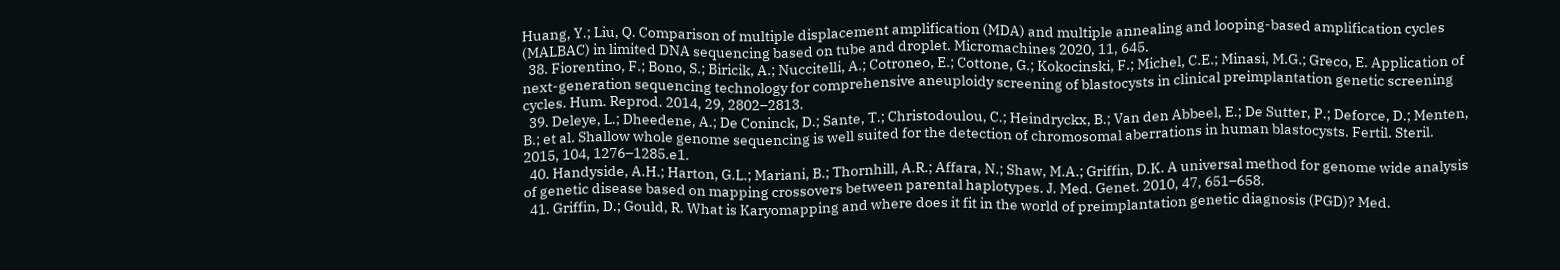Huang, Y.; Liu, Q. Comparison of multiple displacement amplification (MDA) and multiple annealing and looping-based amplification cycles (MALBAC) in limited DNA sequencing based on tube and droplet. Micromachines 2020, 11, 645.
  38. Fiorentino, F.; Bono, S.; Biricik, A.; Nuccitelli, A.; Cotroneo, E.; Cottone, G.; Kokocinski, F.; Michel, C.E.; Minasi, M.G.; Greco, E. Application of next-generation sequencing technology for comprehensive aneuploidy screening of blastocysts in clinical preimplantation genetic screening cycles. Hum. Reprod. 2014, 29, 2802–2813.
  39. Deleye, L.; Dheedene, A.; De Coninck, D.; Sante, T.; Christodoulou, C.; Heindryckx, B.; Van den Abbeel, E.; De Sutter, P.; Deforce, D.; Menten, B.; et al. Shallow whole genome sequencing is well suited for the detection of chromosomal aberrations in human blastocysts. Fertil. Steril. 2015, 104, 1276–1285.e1.
  40. Handyside, A.H.; Harton, G.L.; Mariani, B.; Thornhill, A.R.; Affara, N.; Shaw, M.A.; Griffin, D.K. A universal method for genome wide analysis of genetic disease based on mapping crossovers between parental haplotypes. J. Med. Genet. 2010, 47, 651–658.
  41. Griffin, D.; Gould, R. What is Karyomapping and where does it fit in the world of preimplantation genetic diagnosis (PGD)? Med.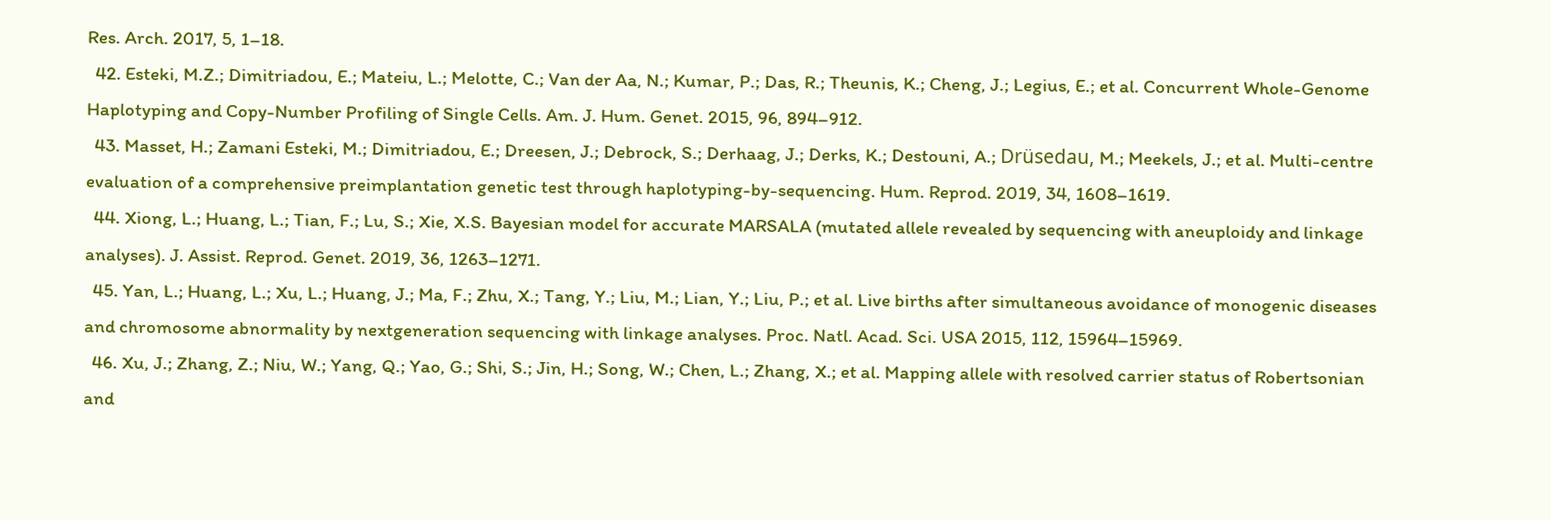Res. Arch. 2017, 5, 1–18.
  42. Esteki, M.Z.; Dimitriadou, E.; Mateiu, L.; Melotte, C.; Van der Aa, N.; Kumar, P.; Das, R.; Theunis, K.; Cheng, J.; Legius, E.; et al. Concurrent Whole-Genome Haplotyping and Copy-Number Profiling of Single Cells. Am. J. Hum. Genet. 2015, 96, 894–912.
  43. Masset, H.; Zamani Esteki, M.; Dimitriadou, E.; Dreesen, J.; Debrock, S.; Derhaag, J.; Derks, K.; Destouni, A.; Drüsedau, M.; Meekels, J.; et al. Multi-centre evaluation of a comprehensive preimplantation genetic test through haplotyping-by-sequencing. Hum. Reprod. 2019, 34, 1608–1619.
  44. Xiong, L.; Huang, L.; Tian, F.; Lu, S.; Xie, X.S. Bayesian model for accurate MARSALA (mutated allele revealed by sequencing with aneuploidy and linkage analyses). J. Assist. Reprod. Genet. 2019, 36, 1263–1271.
  45. Yan, L.; Huang, L.; Xu, L.; Huang, J.; Ma, F.; Zhu, X.; Tang, Y.; Liu, M.; Lian, Y.; Liu, P.; et al. Live births after simultaneous avoidance of monogenic diseases and chromosome abnormality by nextgeneration sequencing with linkage analyses. Proc. Natl. Acad. Sci. USA 2015, 112, 15964–15969.
  46. Xu, J.; Zhang, Z.; Niu, W.; Yang, Q.; Yao, G.; Shi, S.; Jin, H.; Song, W.; Chen, L.; Zhang, X.; et al. Mapping allele with resolved carrier status of Robertsonian and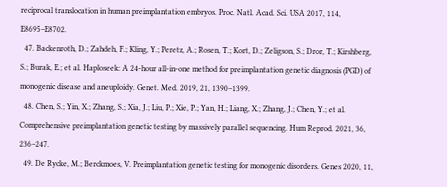reciprocal translocation in human preimplantation embryos. Proc. Natl. Acad. Sci. USA 2017, 114, E8695–E8702.
  47. Backenroth, D.; Zahdeh, F.; Kling, Y.; Peretz, A.; Rosen, T.; Kort, D.; Zeligson, S.; Dror, T.; Kirshberg, S.; Burak, E.; et al. Haploseek: A 24-hour all-in-one method for preimplantation genetic diagnosis (PGD) of monogenic disease and aneuploidy. Genet. Med. 2019, 21, 1390–1399.
  48. Chen, S.; Yin, X.; Zhang, S.; Xia, J.; Liu, P.; Xie, P.; Yan, H.; Liang, X.; Zhang, J.; Chen, Y.; et al. Comprehensive preimplantation genetic testing by massively parallel sequencing. Hum Reprod. 2021, 36, 236–247.
  49. De Rycke, M.; Berckmoes, V. Preimplantation genetic testing for monogenic disorders. Genes 2020, 11,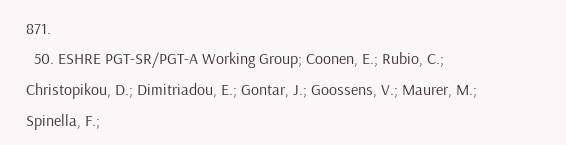871.
  50. ESHRE PGT-SR/PGT-A Working Group; Coonen, E.; Rubio, C.; Christopikou, D.; Dimitriadou, E.; Gontar, J.; Goossens, V.; Maurer, M.; Spinella, F.;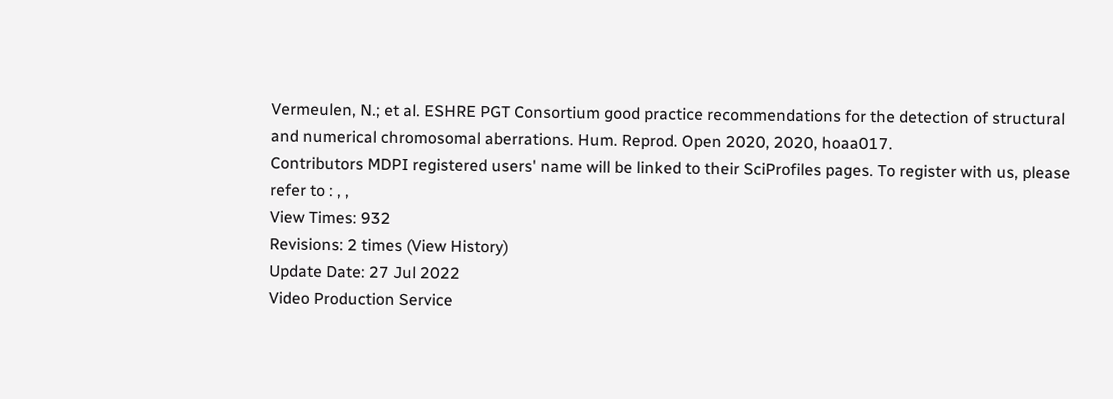Vermeulen, N.; et al. ESHRE PGT Consortium good practice recommendations for the detection of structural and numerical chromosomal aberrations. Hum. Reprod. Open 2020, 2020, hoaa017.
Contributors MDPI registered users' name will be linked to their SciProfiles pages. To register with us, please refer to : , ,
View Times: 932
Revisions: 2 times (View History)
Update Date: 27 Jul 2022
Video Production Service